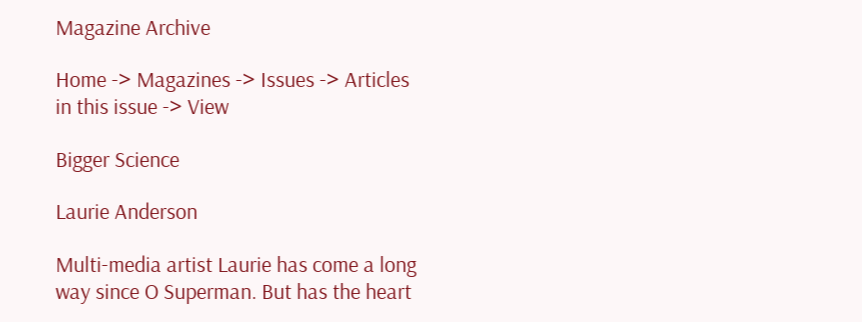Magazine Archive

Home -> Magazines -> Issues -> Articles in this issue -> View

Bigger Science

Laurie Anderson

Multi-media artist Laurie has come a long way since O Superman. But has the heart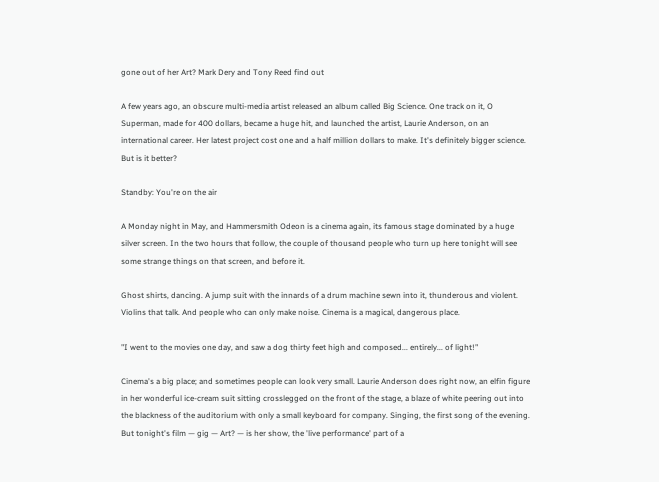gone out of her Art? Mark Dery and Tony Reed find out

A few years ago, an obscure multi-media artist released an album called Big Science. One track on it, O Superman, made for 400 dollars, became a huge hit, and launched the artist, Laurie Anderson, on an international career. Her latest project cost one and a half million dollars to make. It's definitely bigger science. But is it better?

Standby: You're on the air

A Monday night in May, and Hammersmith Odeon is a cinema again, its famous stage dominated by a huge silver screen. In the two hours that follow, the couple of thousand people who turn up here tonight will see some strange things on that screen, and before it.

Ghost shirts, dancing. A jump suit with the innards of a drum machine sewn into it, thunderous and violent. Violins that talk. And people who can only make noise. Cinema is a magical, dangerous place.

"I went to the movies one day, and saw a dog thirty feet high and composed... entirely... of light!"

Cinema's a big place; and sometimes people can look very small. Laurie Anderson does right now, an elfin figure in her wonderful ice-cream suit sitting crosslegged on the front of the stage, a blaze of white peering out into the blackness of the auditorium with only a small keyboard for company. Singing, the first song of the evening. But tonight's film — gig — Art? — is her show, the 'live performance' part of a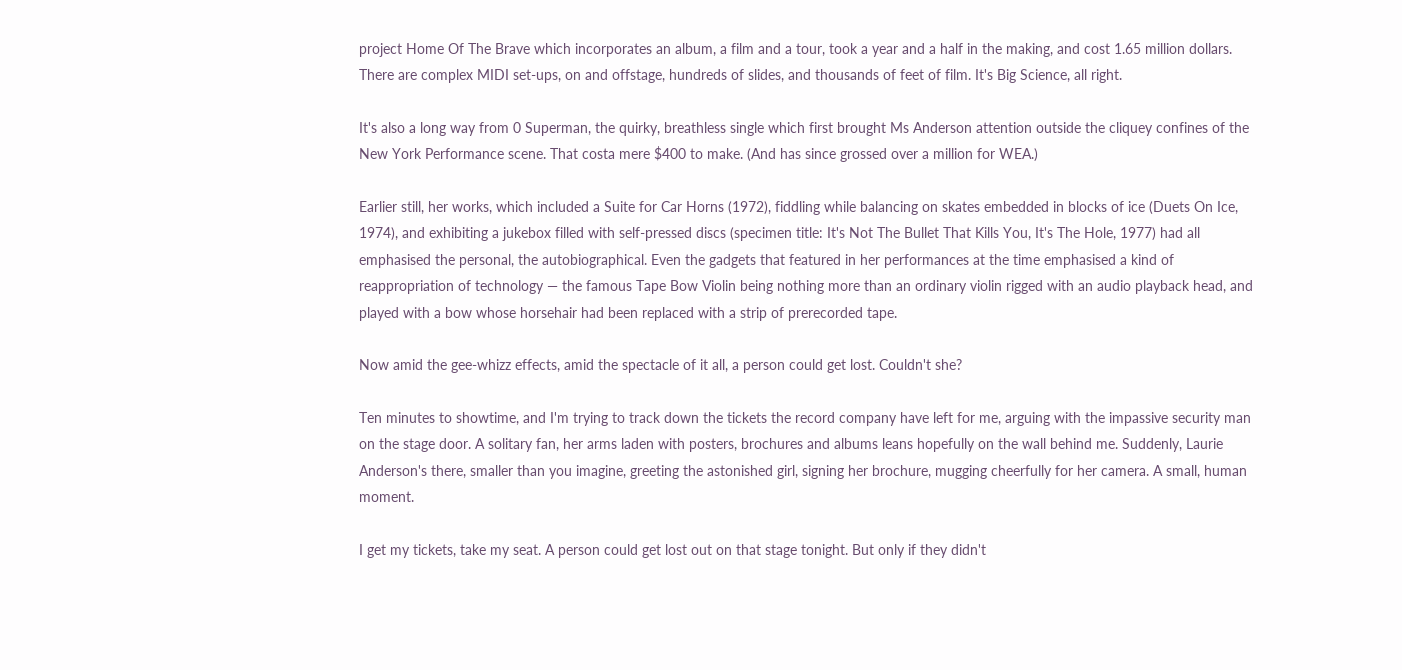project Home Of The Brave which incorporates an album, a film and a tour, took a year and a half in the making, and cost 1.65 million dollars. There are complex MIDI set-ups, on and offstage, hundreds of slides, and thousands of feet of film. It's Big Science, all right.

It's also a long way from 0 Superman, the quirky, breathless single which first brought Ms Anderson attention outside the cliquey confines of the New York Performance scene. That costa mere $400 to make. (And has since grossed over a million for WEA.)

Earlier still, her works, which included a Suite for Car Horns (1972), fiddling while balancing on skates embedded in blocks of ice (Duets On Ice, 1974), and exhibiting a jukebox filled with self-pressed discs (specimen title: It's Not The Bullet That Kills You, It's The Hole, 1977) had all emphasised the personal, the autobiographical. Even the gadgets that featured in her performances at the time emphasised a kind of reappropriation of technology — the famous Tape Bow Violin being nothing more than an ordinary violin rigged with an audio playback head, and played with a bow whose horsehair had been replaced with a strip of prerecorded tape.

Now amid the gee-whizz effects, amid the spectacle of it all, a person could get lost. Couldn't she?

Ten minutes to showtime, and I'm trying to track down the tickets the record company have left for me, arguing with the impassive security man on the stage door. A solitary fan, her arms laden with posters, brochures and albums leans hopefully on the wall behind me. Suddenly, Laurie Anderson's there, smaller than you imagine, greeting the astonished girl, signing her brochure, mugging cheerfully for her camera. A small, human moment.

I get my tickets, take my seat. A person could get lost out on that stage tonight. But only if they didn't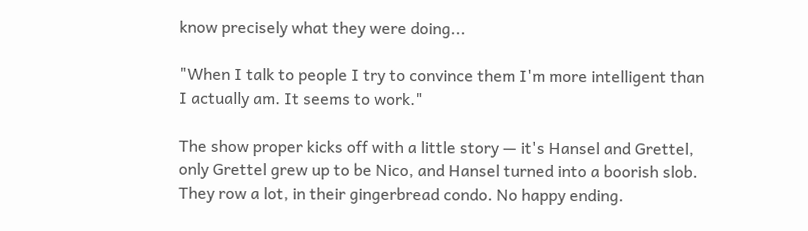know precisely what they were doing...

"When I talk to people I try to convince them I'm more intelligent than I actually am. It seems to work."

The show proper kicks off with a little story — it's Hansel and Grettel, only Grettel grew up to be Nico, and Hansel turned into a boorish slob. They row a lot, in their gingerbread condo. No happy ending.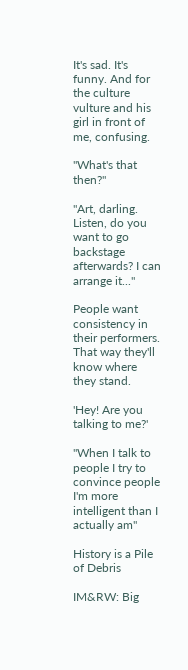It's sad. It's funny. And for the culture vulture and his girl in front of me, confusing.

"What's that then?"

"Art, darling. Listen, do you want to go backstage afterwards? I can arrange it..."

People want consistency in their performers. That way they'll know where they stand.

'Hey! Are you talking to me?'

"When I talk to people I try to convince people I'm more intelligent than I actually am"

History is a Pile of Debris

IM&RW: Big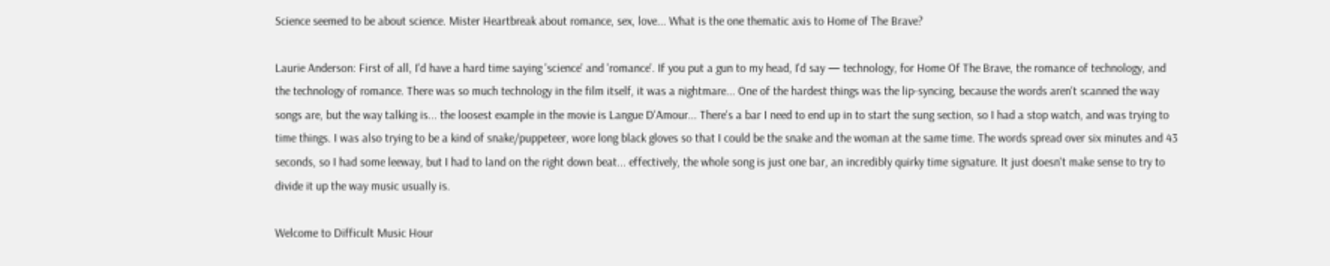Science seemed to be about science. Mister Heartbreak about romance, sex, love... What is the one thematic axis to Home of The Brave?

Laurie Anderson: First of all, I'd have a hard time saying 'science' and 'romance'. If you put a gun to my head, I'd say — technology, for Home Of The Brave, the romance of technology, and the technology of romance. There was so much technology in the film itself, it was a nightmare... One of the hardest things was the lip-syncing, because the words aren't scanned the way songs are, but the way talking is... the loosest example in the movie is Langue D'Amour... There's a bar I need to end up in to start the sung section, so I had a stop watch, and was trying to time things. I was also trying to be a kind of snake/puppeteer, wore long black gloves so that I could be the snake and the woman at the same time. The words spread over six minutes and 43 seconds, so I had some leeway, but I had to land on the right down beat... effectively, the whole song is just one bar, an incredibly quirky time signature. It just doesn't make sense to try to divide it up the way music usually is.

Welcome to Difficult Music Hour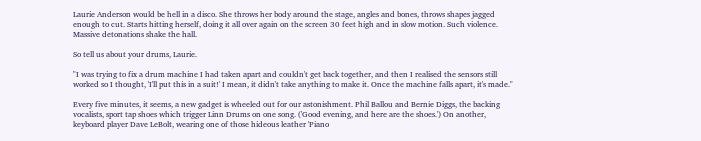Laurie Anderson would be hell in a disco. She throws her body around the stage, angles and bones, throws shapes jagged enough to cut. Starts hitting herself, doing it all over again on the screen 30 feet high and in slow motion. Such violence. Massive detonations shake the hall.

So tell us about your drums, Laurie.

"I was trying to fix a drum machine I had taken apart and couldn't get back together, and then I realised the sensors still worked so I thought, 'I'll put this in a suit!' I mean, it didn't take anything to make it. Once the machine falls apart, it's made."

Every five minutes, it seems, a new gadget is wheeled out for our astonishment. Phil Ballou and Bernie Diggs, the backing vocalists, sport tap shoes which trigger Linn Drums on one song. ('Good evening, and here are the shoes.') On another, keyboard player Dave LeBolt, wearing one of those hideous leather 'Piano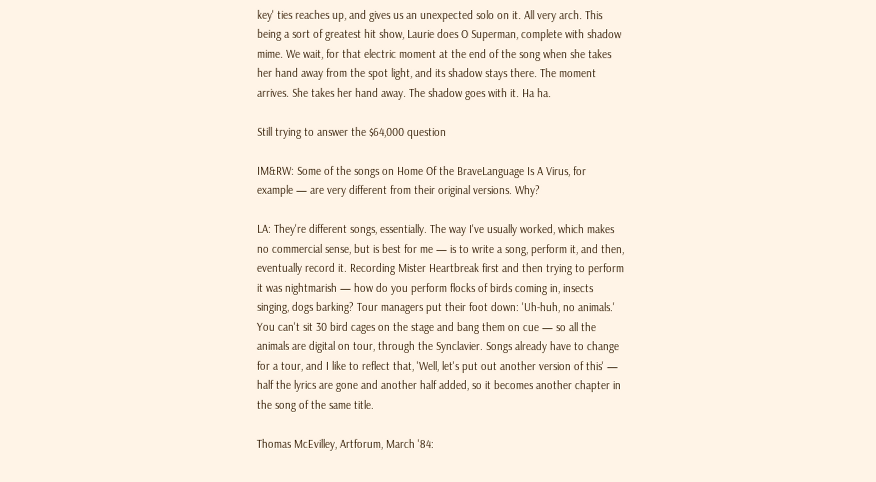key' ties reaches up, and gives us an unexpected solo on it. All very arch. This being a sort of greatest hit show, Laurie does O Superman, complete with shadow mime. We wait, for that electric moment at the end of the song when she takes her hand away from the spot light, and its shadow stays there. The moment arrives. She takes her hand away. The shadow goes with it. Ha ha.

Still trying to answer the $64,000 question

IM&RW: Some of the songs on Home Of the BraveLanguage Is A Virus, for example — are very different from their original versions. Why?

LA: They're different songs, essentially. The way I've usually worked, which makes no commercial sense, but is best for me — is to write a song, perform it, and then, eventually record it. Recording Mister Heartbreak first and then trying to perform it was nightmarish — how do you perform flocks of birds coming in, insects singing, dogs barking? Tour managers put their foot down: 'Uh-huh, no animals.' You can't sit 30 bird cages on the stage and bang them on cue — so all the animals are digital on tour, through the Synclavier. Songs already have to change for a tour, and I like to reflect that, 'Well, let's put out another version of this' — half the lyrics are gone and another half added, so it becomes another chapter in the song of the same title.

Thomas McEvilley, Artforum, March '84: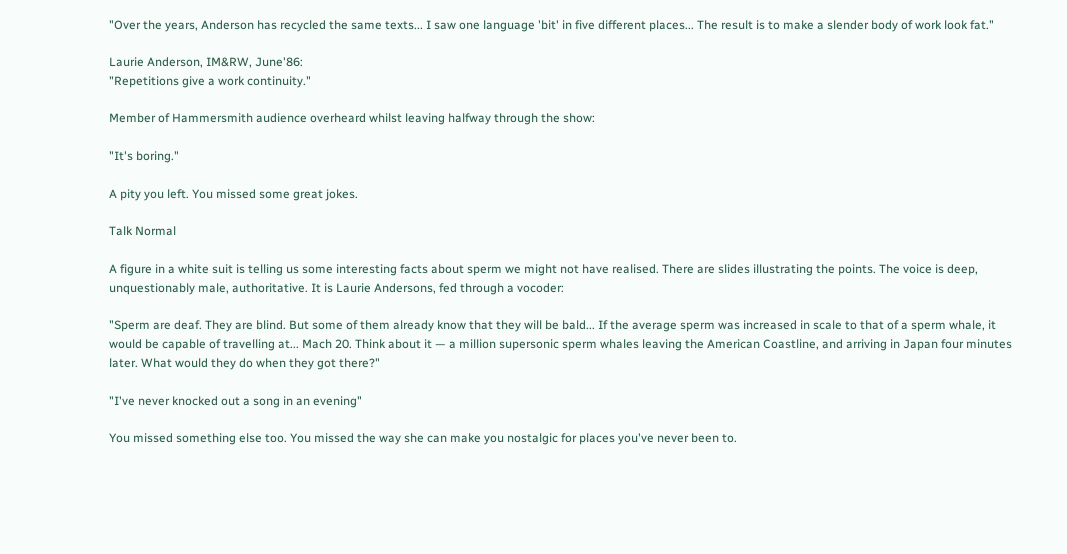"Over the years, Anderson has recycled the same texts... I saw one language 'bit' in five different places... The result is to make a slender body of work look fat."

Laurie Anderson, IM&RW, June'86:
"Repetitions give a work continuity."

Member of Hammersmith audience overheard whilst leaving halfway through the show:

"It's boring."

A pity you left. You missed some great jokes.

Talk Normal

A figure in a white suit is telling us some interesting facts about sperm we might not have realised. There are slides illustrating the points. The voice is deep, unquestionably male, authoritative. It is Laurie Andersons, fed through a vocoder:

"Sperm are deaf. They are blind. But some of them already know that they will be bald... If the average sperm was increased in scale to that of a sperm whale, it would be capable of travelling at... Mach 20. Think about it — a million supersonic sperm whales leaving the American Coastline, and arriving in Japan four minutes later. What would they do when they got there?"

"I've never knocked out a song in an evening"

You missed something else too. You missed the way she can make you nostalgic for places you've never been to.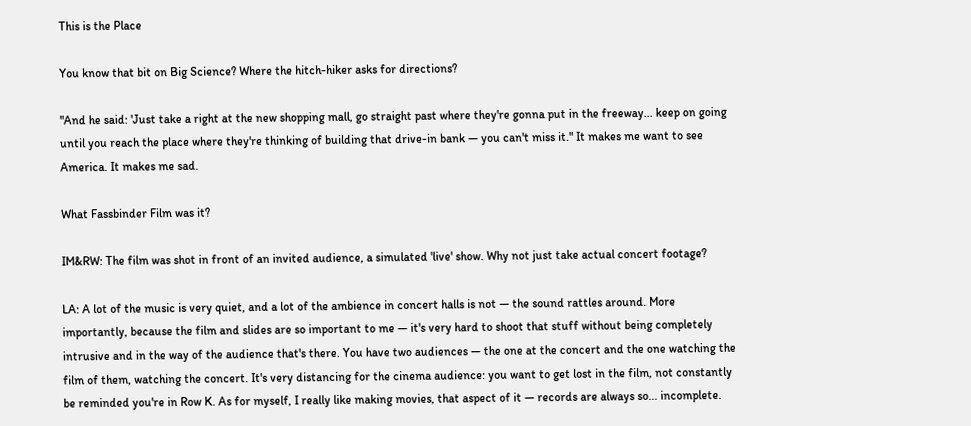This is the Place

You know that bit on Big Science? Where the hitch-hiker asks for directions?

"And he said: 'Just take a right at the new shopping mall, go straight past where they're gonna put in the freeway... keep on going until you reach the place where they're thinking of building that drive-in bank — you can't miss it." It makes me want to see America. It makes me sad.

What Fassbinder Film was it?

IM&RW: The film was shot in front of an invited audience, a simulated 'live' show. Why not just take actual concert footage?

LA: A lot of the music is very quiet, and a lot of the ambience in concert halls is not — the sound rattles around. More importantly, because the film and slides are so important to me — it's very hard to shoot that stuff without being completely intrusive and in the way of the audience that's there. You have two audiences — the one at the concert and the one watching the film of them, watching the concert. It's very distancing for the cinema audience: you want to get lost in the film, not constantly be reminded you're in Row K. As for myself, I really like making movies, that aspect of it — records are always so... incomplete.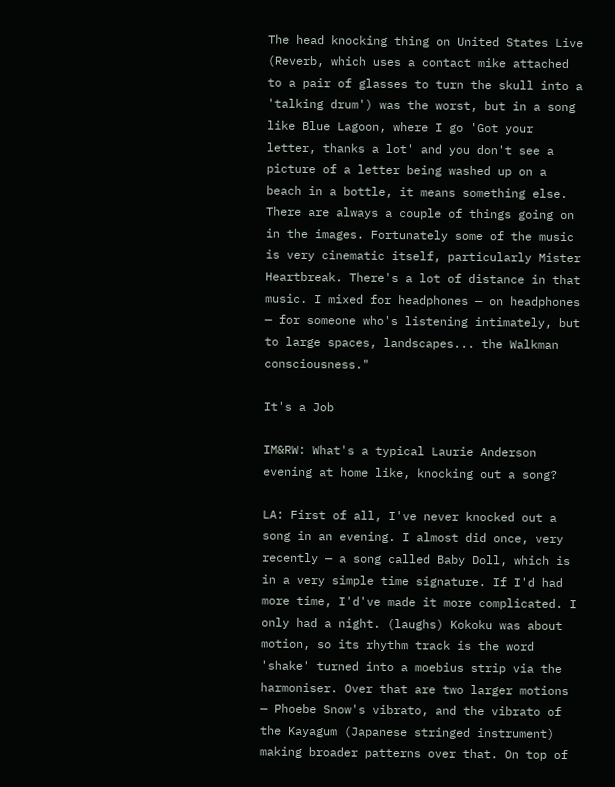The head knocking thing on United States Live (Reverb, which uses a contact mike attached to a pair of glasses to turn the skull into a 'talking drum') was the worst, but in a song like Blue Lagoon, where I go 'Got your letter, thanks a lot' and you don't see a picture of a letter being washed up on a beach in a bottle, it means something else. There are always a couple of things going on in the images. Fortunately some of the music is very cinematic itself, particularly Mister Heartbreak. There's a lot of distance in that music. I mixed for headphones — on headphones — for someone who's listening intimately, but to large spaces, landscapes... the Walkman consciousness."

It's a Job

IM&RW: What's a typical Laurie Anderson evening at home like, knocking out a song?

LA: First of all, I've never knocked out a song in an evening. I almost did once, very recently — a song called Baby Doll, which is in a very simple time signature. If I'd had more time, I'd've made it more complicated. I only had a night. (laughs) Kokoku was about motion, so its rhythm track is the word 'shake' turned into a moebius strip via the harmoniser. Over that are two larger motions — Phoebe Snow's vibrato, and the vibrato of the Kayagum (Japanese stringed instrument) making broader patterns over that. On top of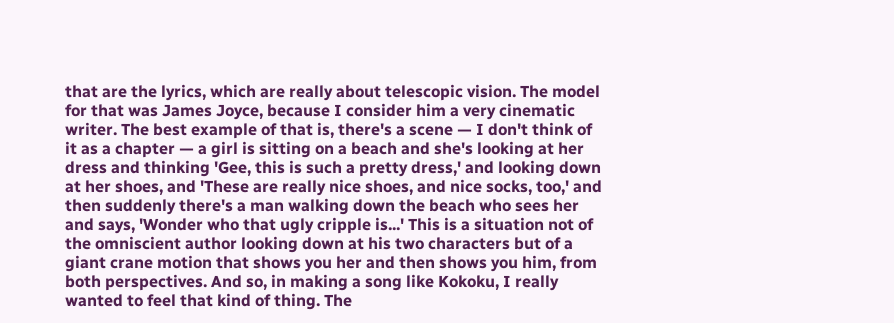that are the lyrics, which are really about telescopic vision. The model for that was James Joyce, because I consider him a very cinematic writer. The best example of that is, there's a scene — I don't think of it as a chapter — a girl is sitting on a beach and she's looking at her dress and thinking 'Gee, this is such a pretty dress,' and looking down at her shoes, and 'These are really nice shoes, and nice socks, too,' and then suddenly there's a man walking down the beach who sees her and says, 'Wonder who that ugly cripple is...' This is a situation not of the omniscient author looking down at his two characters but of a giant crane motion that shows you her and then shows you him, from both perspectives. And so, in making a song like Kokoku, I really wanted to feel that kind of thing. The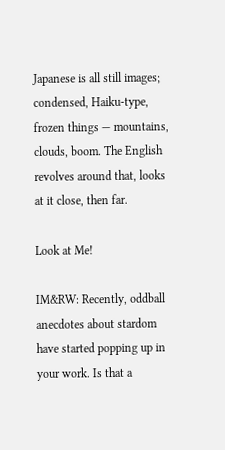Japanese is all still images; condensed, Haiku-type, frozen things — mountains, clouds, boom. The English revolves around that, looks at it close, then far.

Look at Me!

IM&RW: Recently, oddball anecdotes about stardom have started popping up in your work. Is that a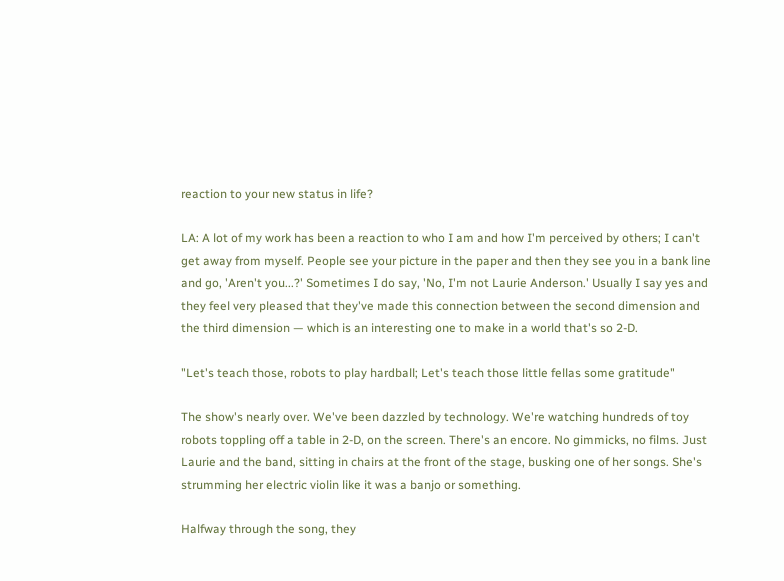reaction to your new status in life?

LA: A lot of my work has been a reaction to who I am and how I'm perceived by others; I can't get away from myself. People see your picture in the paper and then they see you in a bank line and go, 'Aren't you...?' Sometimes I do say, 'No, I'm not Laurie Anderson.' Usually I say yes and they feel very pleased that they've made this connection between the second dimension and the third dimension — which is an interesting one to make in a world that's so 2-D.

"Let's teach those, robots to play hardball; Let's teach those little fellas some gratitude"

The show's nearly over. We've been dazzled by technology. We're watching hundreds of toy robots toppling off a table in 2-D, on the screen. There's an encore. No gimmicks, no films. Just Laurie and the band, sitting in chairs at the front of the stage, busking one of her songs. She's strumming her electric violin like it was a banjo or something.

Halfway through the song, they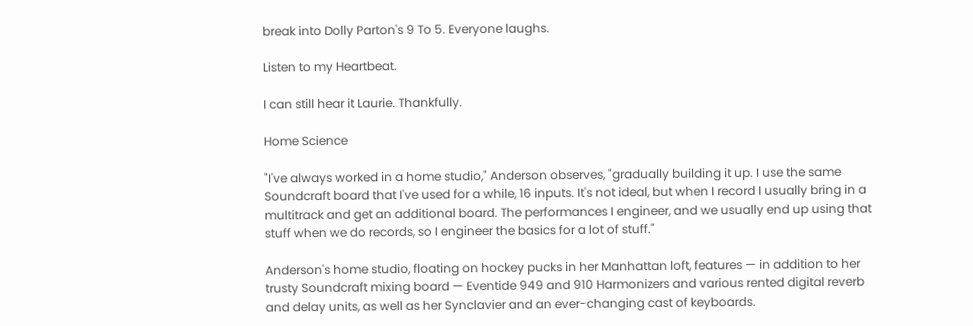break into Dolly Parton's 9 To 5. Everyone laughs.

Listen to my Heartbeat.

I can still hear it Laurie. Thankfully.

Home Science

"I've always worked in a home studio," Anderson observes, "gradually building it up. I use the same Soundcraft board that I've used for a while, 16 inputs. It's not ideal, but when I record I usually bring in a multitrack and get an additional board. The performances I engineer, and we usually end up using that stuff when we do records, so I engineer the basics for a lot of stuff."

Anderson's home studio, floating on hockey pucks in her Manhattan loft, features — in addition to her trusty Soundcraft mixing board — Eventide 949 and 910 Harmonizers and various rented digital reverb and delay units, as well as her Synclavier and an ever-changing cast of keyboards.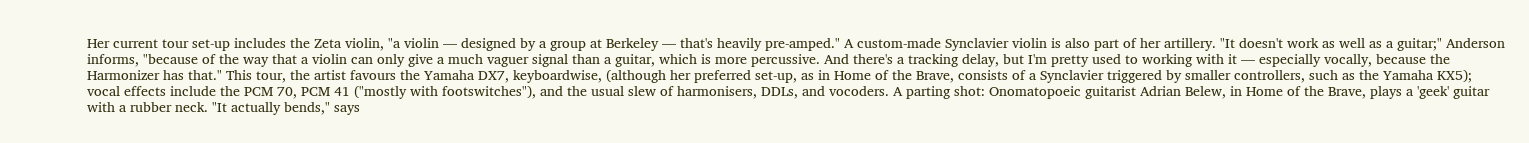Her current tour set-up includes the Zeta violin, "a violin — designed by a group at Berkeley — that's heavily pre-amped." A custom-made Synclavier violin is also part of her artillery. "It doesn't work as well as a guitar;" Anderson informs, "because of the way that a violin can only give a much vaguer signal than a guitar, which is more percussive. And there's a tracking delay, but I'm pretty used to working with it — especially vocally, because the Harmonizer has that." This tour, the artist favours the Yamaha DX7, keyboardwise, (although her preferred set-up, as in Home of the Brave, consists of a Synclavier triggered by smaller controllers, such as the Yamaha KX5); vocal effects include the PCM 70, PCM 41 ("mostly with footswitches"), and the usual slew of harmonisers, DDLs, and vocoders. A parting shot: Onomatopoeic guitarist Adrian Belew, in Home of the Brave, plays a 'geek' guitar with a rubber neck. "It actually bends," says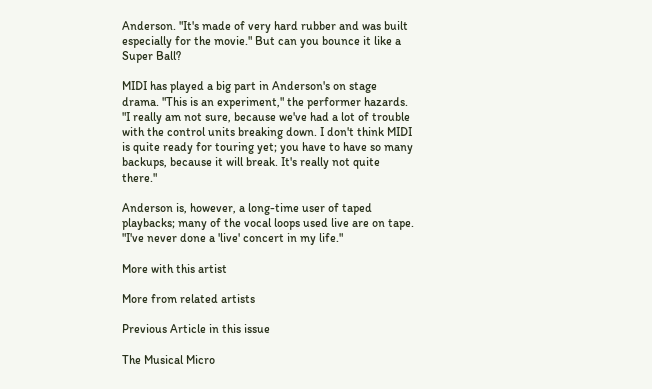Anderson. "It's made of very hard rubber and was built especially for the movie." But can you bounce it like a Super Ball?

MIDI has played a big part in Anderson's on stage drama. "This is an experiment," the performer hazards. "I really am not sure, because we've had a lot of trouble with the control units breaking down. I don't think MIDI is quite ready for touring yet; you have to have so many backups, because it will break. It's really not quite there."

Anderson is, however, a long-time user of taped playbacks; many of the vocal loops used live are on tape. "I've never done a 'live' concert in my life."

More with this artist

More from related artists

Previous Article in this issue

The Musical Micro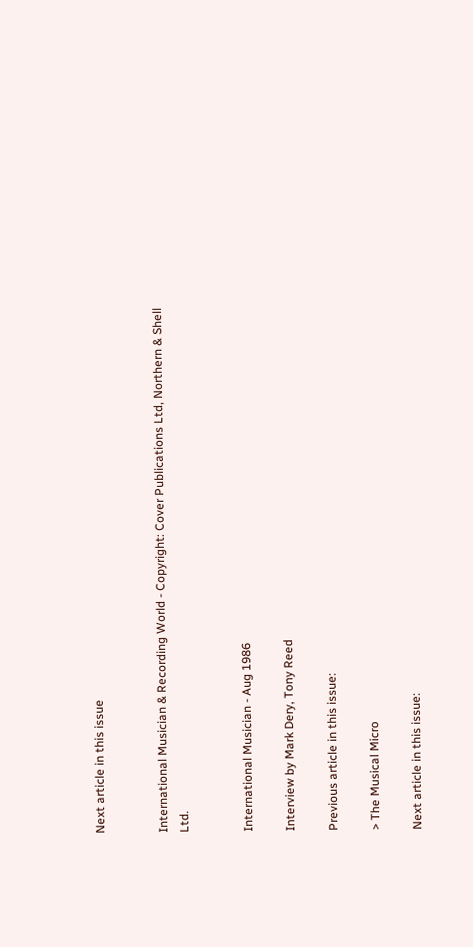Next article in this issue


International Musician & Recording World - Copyright: Cover Publications Ltd, Northern & Shell Ltd.


International Musician - Aug 1986

Interview by Mark Dery, Tony Reed

Previous article in this issue:

> The Musical Micro

Next article in this issue: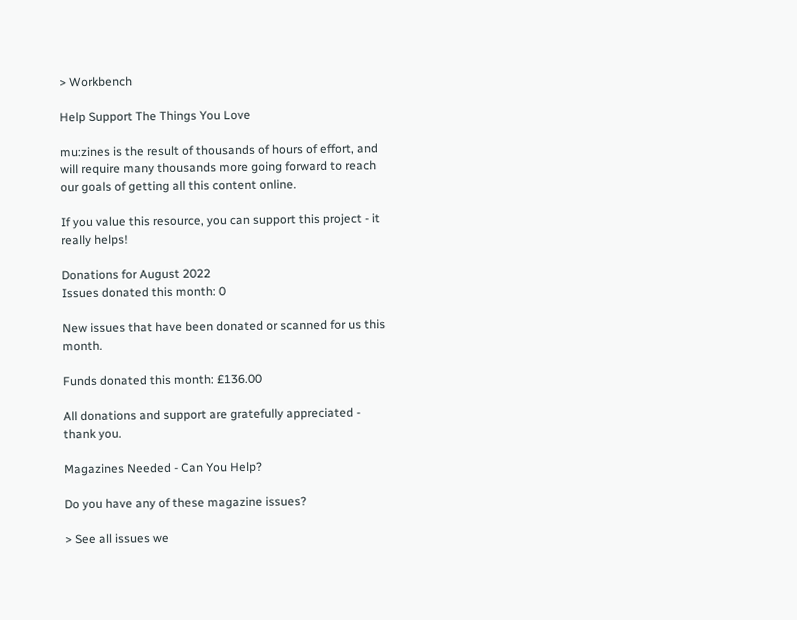> Workbench

Help Support The Things You Love

mu:zines is the result of thousands of hours of effort, and will require many thousands more going forward to reach our goals of getting all this content online.

If you value this resource, you can support this project - it really helps!

Donations for August 2022
Issues donated this month: 0

New issues that have been donated or scanned for us this month.

Funds donated this month: £136.00

All donations and support are gratefully appreciated - thank you.

Magazines Needed - Can You Help?

Do you have any of these magazine issues?

> See all issues we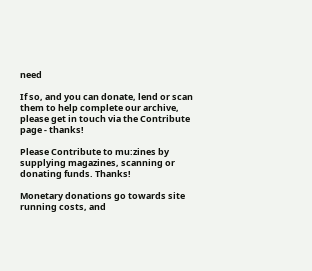need

If so, and you can donate, lend or scan them to help complete our archive, please get in touch via the Contribute page - thanks!

Please Contribute to mu:zines by supplying magazines, scanning or donating funds. Thanks!

Monetary donations go towards site running costs, and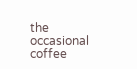the occasional coffee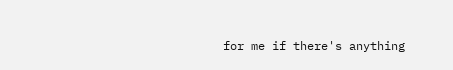for me if there's anything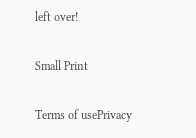left over!

Small Print

Terms of usePrivacy